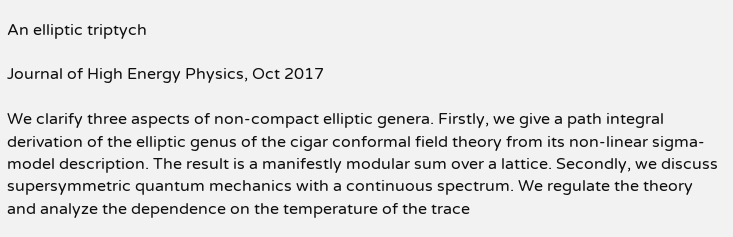An elliptic triptych

Journal of High Energy Physics, Oct 2017

We clarify three aspects of non-compact elliptic genera. Firstly, we give a path integral derivation of the elliptic genus of the cigar conformal field theory from its non-linear sigma-model description. The result is a manifestly modular sum over a lattice. Secondly, we discuss supersymmetric quantum mechanics with a continuous spectrum. We regulate the theory and analyze the dependence on the temperature of the trace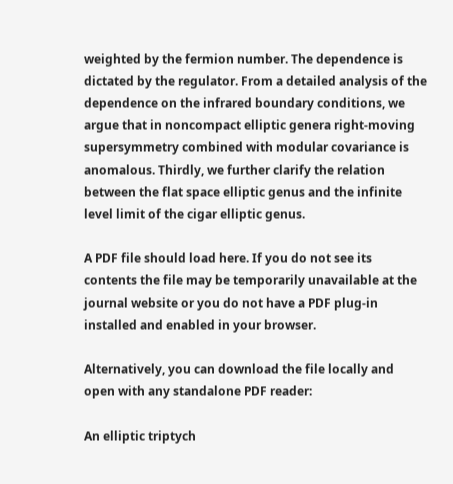weighted by the fermion number. The dependence is dictated by the regulator. From a detailed analysis of the dependence on the infrared boundary conditions, we argue that in noncompact elliptic genera right-moving supersymmetry combined with modular covariance is anomalous. Thirdly, we further clarify the relation between the flat space elliptic genus and the infinite level limit of the cigar elliptic genus.

A PDF file should load here. If you do not see its contents the file may be temporarily unavailable at the journal website or you do not have a PDF plug-in installed and enabled in your browser.

Alternatively, you can download the file locally and open with any standalone PDF reader:

An elliptic triptych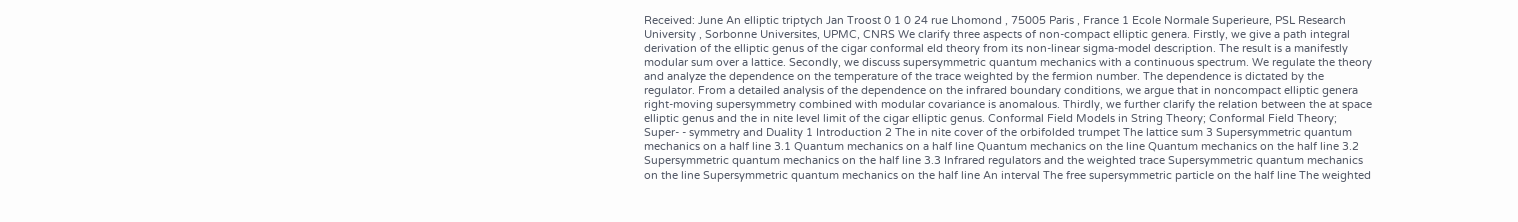Received: June An elliptic triptych Jan Troost 0 1 0 24 rue Lhomond , 75005 Paris , France 1 Ecole Normale Superieure, PSL Research University , Sorbonne Universites, UPMC, CNRS We clarify three aspects of non-compact elliptic genera. Firstly, we give a path integral derivation of the elliptic genus of the cigar conformal eld theory from its non-linear sigma-model description. The result is a manifestly modular sum over a lattice. Secondly, we discuss supersymmetric quantum mechanics with a continuous spectrum. We regulate the theory and analyze the dependence on the temperature of the trace weighted by the fermion number. The dependence is dictated by the regulator. From a detailed analysis of the dependence on the infrared boundary conditions, we argue that in noncompact elliptic genera right-moving supersymmetry combined with modular covariance is anomalous. Thirdly, we further clarify the relation between the at space elliptic genus and the in nite level limit of the cigar elliptic genus. Conformal Field Models in String Theory; Conformal Field Theory; Super- - symmetry and Duality 1 Introduction 2 The in nite cover of the orbifolded trumpet The lattice sum 3 Supersymmetric quantum mechanics on a half line 3.1 Quantum mechanics on a half line Quantum mechanics on the line Quantum mechanics on the half line 3.2 Supersymmetric quantum mechanics on the half line 3.3 Infrared regulators and the weighted trace Supersymmetric quantum mechanics on the line Supersymmetric quantum mechanics on the half line An interval The free supersymmetric particle on the half line The weighted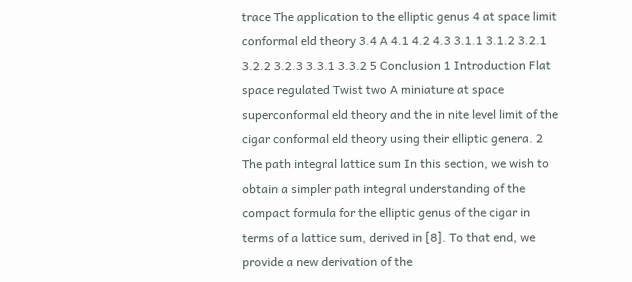trace The application to the elliptic genus 4 at space limit conformal eld theory 3.4 A 4.1 4.2 4.3 3.1.1 3.1.2 3.2.1 3.2.2 3.2.3 3.3.1 3.3.2 5 Conclusion 1 Introduction Flat space regulated Twist two A miniature at space superconformal eld theory and the in nite level limit of the cigar conformal eld theory using their elliptic genera. 2 The path integral lattice sum In this section, we wish to obtain a simpler path integral understanding of the compact formula for the elliptic genus of the cigar in terms of a lattice sum, derived in [8]. To that end, we provide a new derivation of the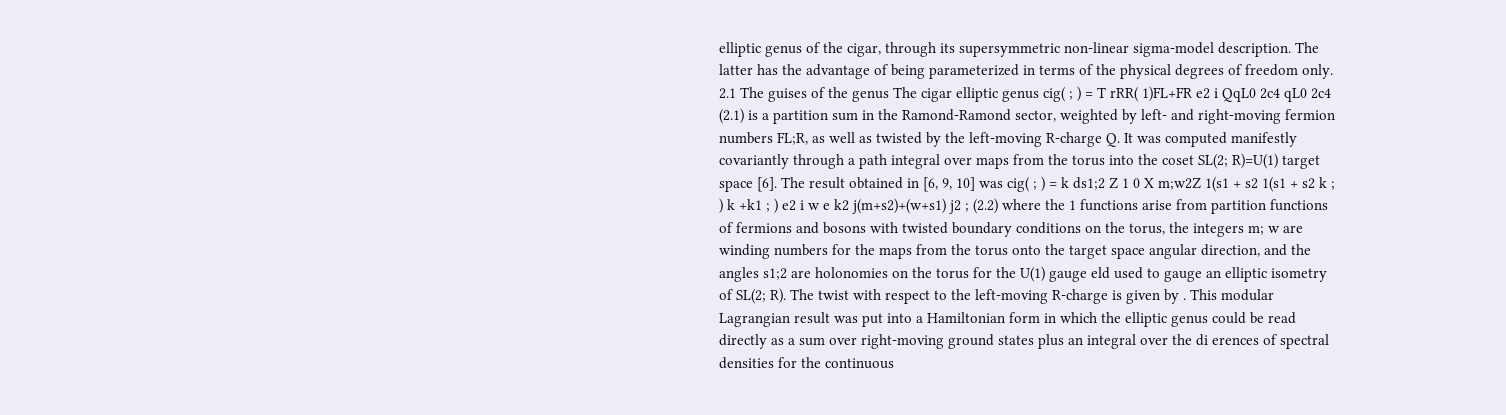elliptic genus of the cigar, through its supersymmetric non-linear sigma-model description. The latter has the advantage of being parameterized in terms of the physical degrees of freedom only. 2.1 The guises of the genus The cigar elliptic genus cig( ; ) = T rRR( 1)FL+FR e2 i QqL0 2c4 qL0 2c4 (2.1) is a partition sum in the Ramond-Ramond sector, weighted by left- and right-moving fermion numbers FL;R, as well as twisted by the left-moving R-charge Q. It was computed manifestly covariantly through a path integral over maps from the torus into the coset SL(2; R)=U(1) target space [6]. The result obtained in [6, 9, 10] was cig( ; ) = k ds1;2 Z 1 0 X m;w2Z 1(s1 + s2 1(s1 + s2 k ; ) k +k1 ; ) e2 i w e k2 j(m+s2)+(w+s1) j2 ; (2.2) where the 1 functions arise from partition functions of fermions and bosons with twisted boundary conditions on the torus, the integers m; w are winding numbers for the maps from the torus onto the target space angular direction, and the angles s1;2 are holonomies on the torus for the U(1) gauge eld used to gauge an elliptic isometry of SL(2; R). The twist with respect to the left-moving R-charge is given by . This modular Lagrangian result was put into a Hamiltonian form in which the elliptic genus could be read directly as a sum over right-moving ground states plus an integral over the di erences of spectral densities for the continuous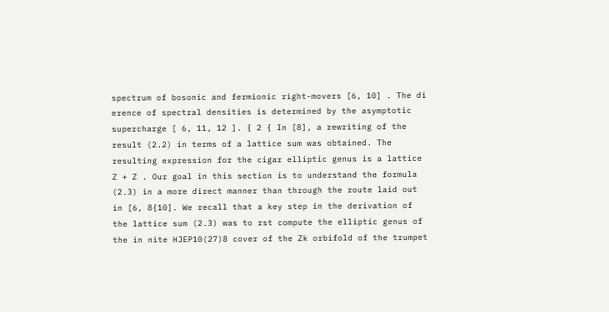spectrum of bosonic and fermionic right-movers [6, 10] . The di erence of spectral densities is determined by the asymptotic supercharge [ 6, 11, 12 ]. { 2 { In [8], a rewriting of the result (2.2) in terms of a lattice sum was obtained. The resulting expression for the cigar elliptic genus is a lattice Z + Z . Our goal in this section is to understand the formula (2.3) in a more direct manner than through the route laid out in [6, 8{10]. We recall that a key step in the derivation of the lattice sum (2.3) was to rst compute the elliptic genus of the in nite HJEP10(27)8 cover of the Zk orbifold of the trumpet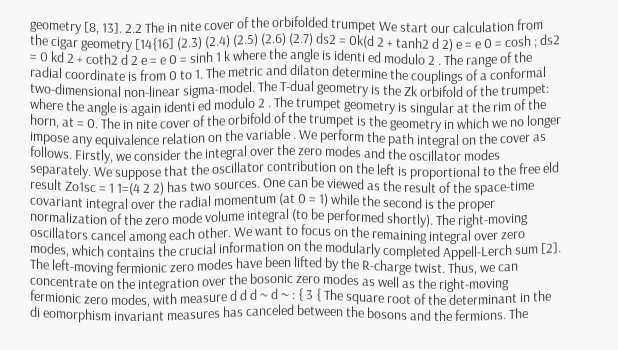geometry [8, 13]. 2.2 The in nite cover of the orbifolded trumpet We start our calculation from the cigar geometry [14{16] (2.3) (2.4) (2.5) (2.6) (2.7) ds2 = 0k(d 2 + tanh2 d 2) e = e 0 = cosh ; ds2 = 0 kd 2 + coth2 d 2 e = e 0 = sinh 1 k where the angle is identi ed modulo 2 . The range of the radial coordinate is from 0 to 1. The metric and dilaton determine the couplings of a conformal two-dimensional non-linear sigma-model. The T-dual geometry is the Zk orbifold of the trumpet: where the angle is again identi ed modulo 2 . The trumpet geometry is singular at the rim of the horn, at = 0. The in nite cover of the orbifold of the trumpet is the geometry in which we no longer impose any equivalence relation on the variable . We perform the path integral on the cover as follows. Firstly, we consider the integral over the zero modes and the oscillator modes separately. We suppose that the oscillator contribution on the left is proportional to the free eld result Zo1sc = 1 1=(4 2 2) has two sources. One can be viewed as the result of the space-time covariant integral over the radial momentum (at 0 = 1) while the second is the proper normalization of the zero mode volume integral (to be performed shortly). The right-moving oscillators cancel among each other. We want to focus on the remaining integral over zero modes, which contains the crucial information on the modularly completed Appell-Lerch sum [2]. The left-moving fermionic zero modes have been lifted by the R-charge twist. Thus, we can concentrate on the integration over the bosonic zero modes as well as the right-moving fermionic zero modes, with measure d d d ~ d ~ : { 3 { The square root of the determinant in the di eomorphism invariant measures has canceled between the bosons and the fermions. The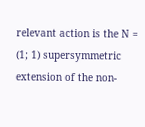relevant action is the N = (1; 1) supersymmetric extension of the non-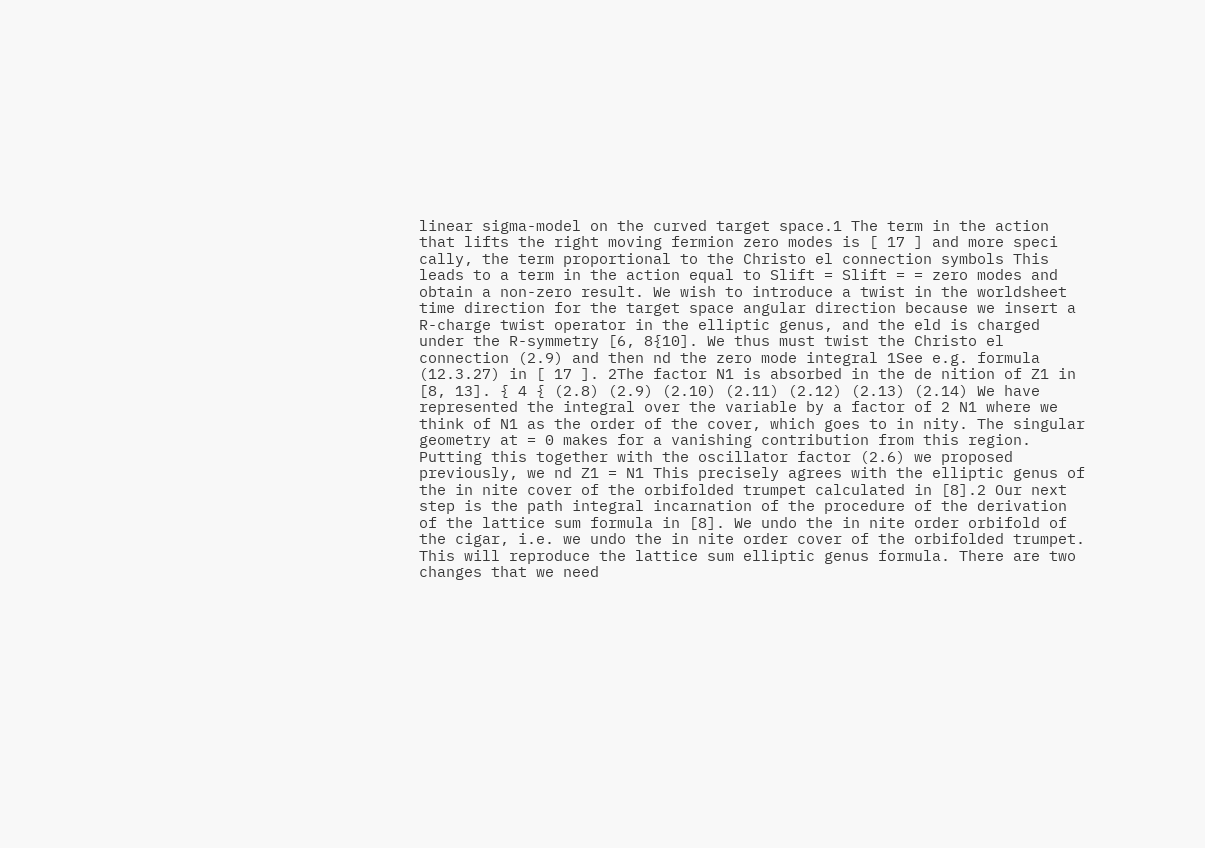linear sigma-model on the curved target space.1 The term in the action that lifts the right moving fermion zero modes is [ 17 ] and more speci cally, the term proportional to the Christo el connection symbols This leads to a term in the action equal to Slift = Slift = = zero modes and obtain a non-zero result. We wish to introduce a twist in the worldsheet time direction for the target space angular direction because we insert a R-charge twist operator in the elliptic genus, and the eld is charged under the R-symmetry [6, 8{10]. We thus must twist the Christo el connection (2.9) and then nd the zero mode integral 1See e.g. formula (12.3.27) in [ 17 ]. 2The factor N1 is absorbed in the de nition of Z1 in [8, 13]. { 4 { (2.8) (2.9) (2.10) (2.11) (2.12) (2.13) (2.14) We have represented the integral over the variable by a factor of 2 N1 where we think of N1 as the order of the cover, which goes to in nity. The singular geometry at = 0 makes for a vanishing contribution from this region. Putting this together with the oscillator factor (2.6) we proposed previously, we nd Z1 = N1 This precisely agrees with the elliptic genus of the in nite cover of the orbifolded trumpet calculated in [8].2 Our next step is the path integral incarnation of the procedure of the derivation of the lattice sum formula in [8]. We undo the in nite order orbifold of the cigar, i.e. we undo the in nite order cover of the orbifolded trumpet. This will reproduce the lattice sum elliptic genus formula. There are two changes that we need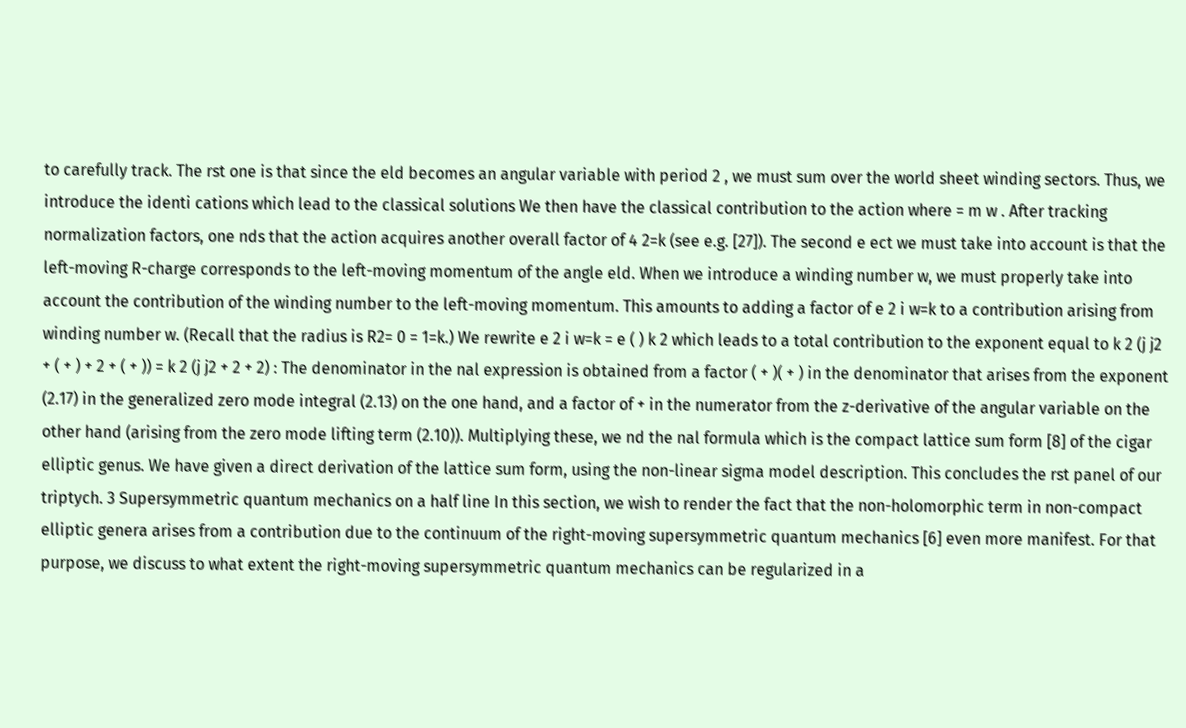to carefully track. The rst one is that since the eld becomes an angular variable with period 2 , we must sum over the world sheet winding sectors. Thus, we introduce the identi cations which lead to the classical solutions We then have the classical contribution to the action where = m w . After tracking normalization factors, one nds that the action acquires another overall factor of 4 2=k (see e.g. [27]). The second e ect we must take into account is that the left-moving R-charge corresponds to the left-moving momentum of the angle eld. When we introduce a winding number w, we must properly take into account the contribution of the winding number to the left-moving momentum. This amounts to adding a factor of e 2 i w=k to a contribution arising from winding number w. (Recall that the radius is R2= 0 = 1=k.) We rewrite e 2 i w=k = e ( ) k 2 which leads to a total contribution to the exponent equal to k 2 (j j2 + ( + ) + 2 + ( + )) = k 2 (j j2 + 2 + 2) : The denominator in the nal expression is obtained from a factor ( + )( + ) in the denominator that arises from the exponent (2.17) in the generalized zero mode integral (2.13) on the one hand, and a factor of + in the numerator from the z-derivative of the angular variable on the other hand (arising from the zero mode lifting term (2.10)). Multiplying these, we nd the nal formula which is the compact lattice sum form [8] of the cigar elliptic genus. We have given a direct derivation of the lattice sum form, using the non-linear sigma model description. This concludes the rst panel of our triptych. 3 Supersymmetric quantum mechanics on a half line In this section, we wish to render the fact that the non-holomorphic term in non-compact elliptic genera arises from a contribution due to the continuum of the right-moving supersymmetric quantum mechanics [6] even more manifest. For that purpose, we discuss to what extent the right-moving supersymmetric quantum mechanics can be regularized in a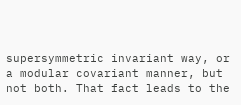supersymmetric invariant way, or a modular covariant manner, but not both. That fact leads to the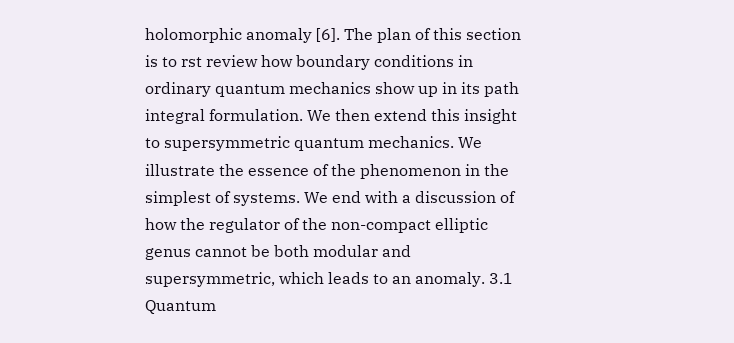holomorphic anomaly [6]. The plan of this section is to rst review how boundary conditions in ordinary quantum mechanics show up in its path integral formulation. We then extend this insight to supersymmetric quantum mechanics. We illustrate the essence of the phenomenon in the simplest of systems. We end with a discussion of how the regulator of the non-compact elliptic genus cannot be both modular and supersymmetric, which leads to an anomaly. 3.1 Quantum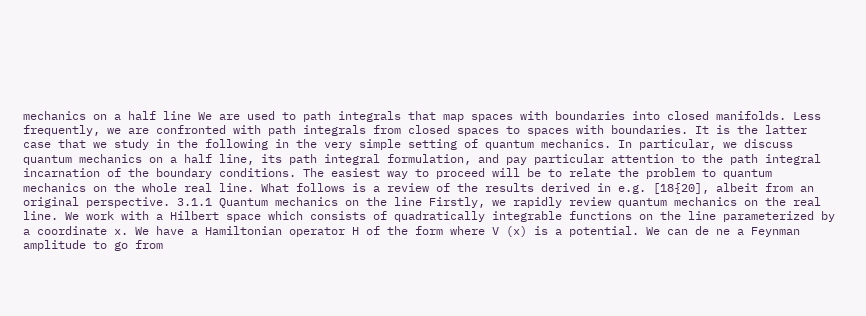mechanics on a half line We are used to path integrals that map spaces with boundaries into closed manifolds. Less frequently, we are confronted with path integrals from closed spaces to spaces with boundaries. It is the latter case that we study in the following in the very simple setting of quantum mechanics. In particular, we discuss quantum mechanics on a half line, its path integral formulation, and pay particular attention to the path integral incarnation of the boundary conditions. The easiest way to proceed will be to relate the problem to quantum mechanics on the whole real line. What follows is a review of the results derived in e.g. [18{20], albeit from an original perspective. 3.1.1 Quantum mechanics on the line Firstly, we rapidly review quantum mechanics on the real line. We work with a Hilbert space which consists of quadratically integrable functions on the line parameterized by a coordinate x. We have a Hamiltonian operator H of the form where V (x) is a potential. We can de ne a Feynman amplitude to go from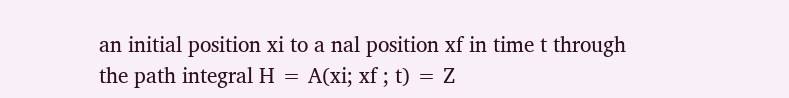an initial position xi to a nal position xf in time t through the path integral H = A(xi; xf ; t) = Z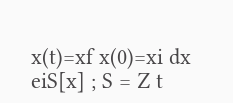x(t)=xf x(0)=xi dx eiS[x] ; S = Z t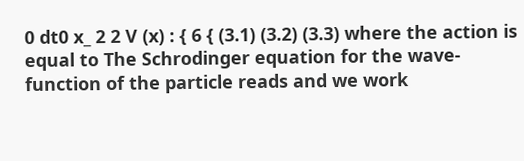0 dt0 x_ 2 2 V (x) : { 6 { (3.1) (3.2) (3.3) where the action is equal to The Schrodinger equation for the wave-function of the particle reads and we work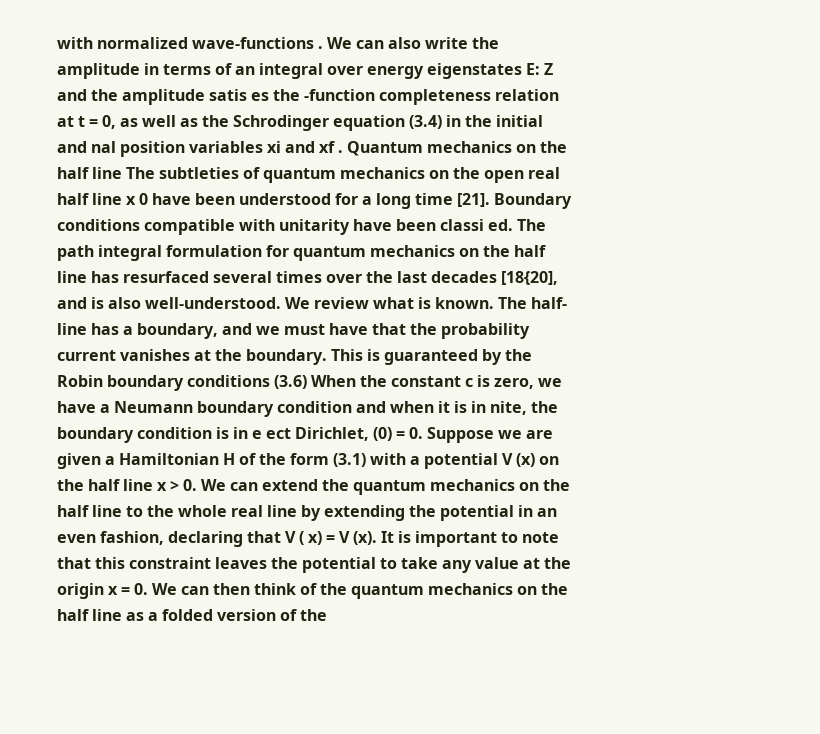with normalized wave-functions . We can also write the amplitude in terms of an integral over energy eigenstates E: Z and the amplitude satis es the -function completeness relation at t = 0, as well as the Schrodinger equation (3.4) in the initial and nal position variables xi and xf . Quantum mechanics on the half line The subtleties of quantum mechanics on the open real half line x 0 have been understood for a long time [21]. Boundary conditions compatible with unitarity have been classi ed. The path integral formulation for quantum mechanics on the half line has resurfaced several times over the last decades [18{20], and is also well-understood. We review what is known. The half-line has a boundary, and we must have that the probability current vanishes at the boundary. This is guaranteed by the Robin boundary conditions (3.6) When the constant c is zero, we have a Neumann boundary condition and when it is in nite, the boundary condition is in e ect Dirichlet, (0) = 0. Suppose we are given a Hamiltonian H of the form (3.1) with a potential V (x) on the half line x > 0. We can extend the quantum mechanics on the half line to the whole real line by extending the potential in an even fashion, declaring that V ( x) = V (x). It is important to note that this constraint leaves the potential to take any value at the origin x = 0. We can then think of the quantum mechanics on the half line as a folded version of the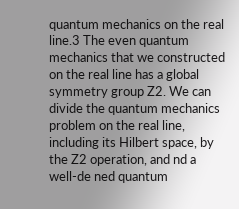quantum mechanics on the real line.3 The even quantum mechanics that we constructed on the real line has a global symmetry group Z2. We can divide the quantum mechanics problem on the real line, including its Hilbert space, by the Z2 operation, and nd a well-de ned quantum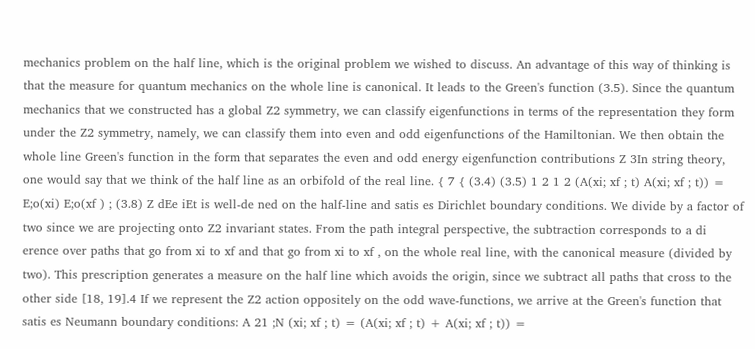mechanics problem on the half line, which is the original problem we wished to discuss. An advantage of this way of thinking is that the measure for quantum mechanics on the whole line is canonical. It leads to the Green's function (3.5). Since the quantum mechanics that we constructed has a global Z2 symmetry, we can classify eigenfunctions in terms of the representation they form under the Z2 symmetry, namely, we can classify them into even and odd eigenfunctions of the Hamiltonian. We then obtain the whole line Green's function in the form that separates the even and odd energy eigenfunction contributions Z 3In string theory, one would say that we think of the half line as an orbifold of the real line. { 7 { (3.4) (3.5) 1 2 1 2 (A(xi; xf ; t) A(xi; xf ; t)) = E;o(xi) E;o(xf ) ; (3.8) Z dEe iEt is well-de ned on the half-line and satis es Dirichlet boundary conditions. We divide by a factor of two since we are projecting onto Z2 invariant states. From the path integral perspective, the subtraction corresponds to a di erence over paths that go from xi to xf and that go from xi to xf , on the whole real line, with the canonical measure (divided by two). This prescription generates a measure on the half line which avoids the origin, since we subtract all paths that cross to the other side [18, 19].4 If we represent the Z2 action oppositely on the odd wave-functions, we arrive at the Green's function that satis es Neumann boundary conditions: A 21 ;N (xi; xf ; t) = (A(xi; xf ; t) + A(xi; xf ; t)) =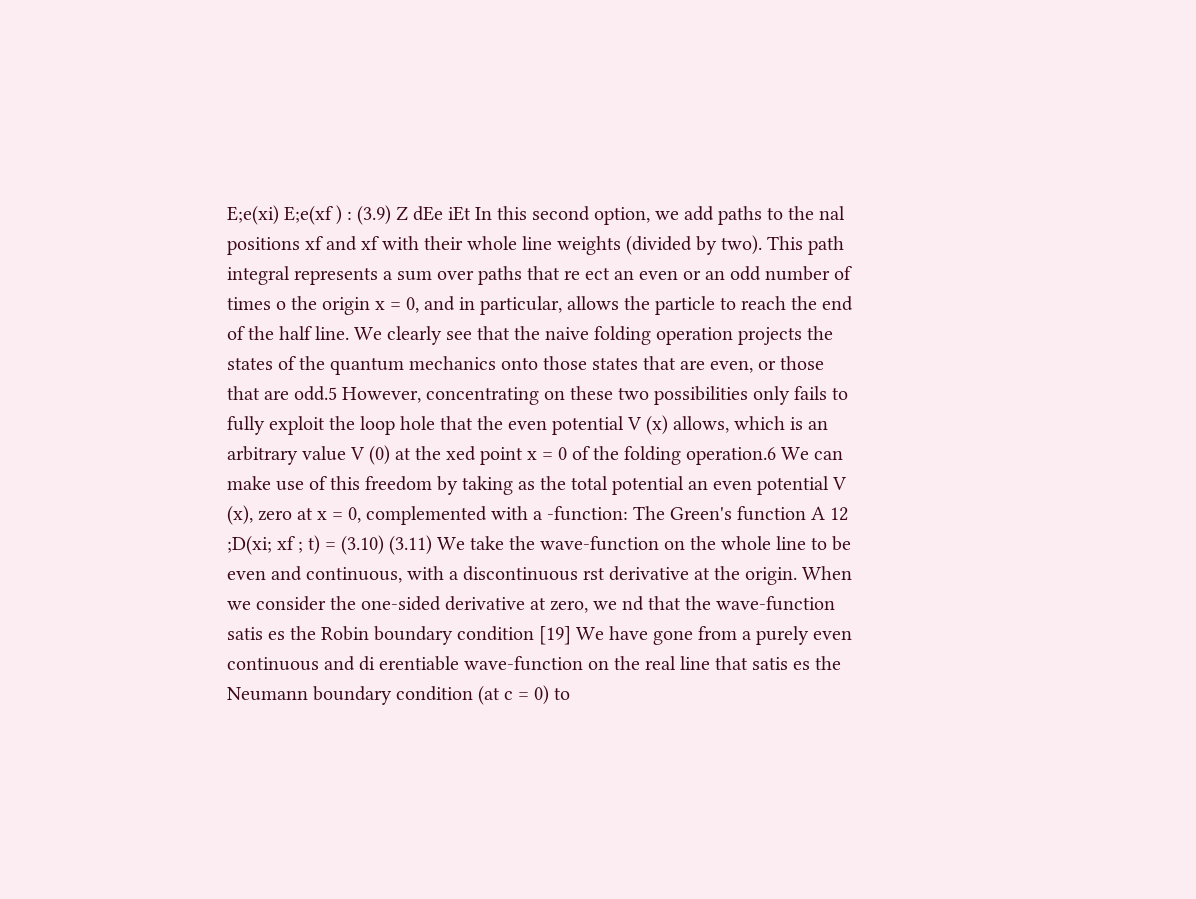E;e(xi) E;e(xf ) : (3.9) Z dEe iEt In this second option, we add paths to the nal positions xf and xf with their whole line weights (divided by two). This path integral represents a sum over paths that re ect an even or an odd number of times o the origin x = 0, and in particular, allows the particle to reach the end of the half line. We clearly see that the naive folding operation projects the states of the quantum mechanics onto those states that are even, or those that are odd.5 However, concentrating on these two possibilities only fails to fully exploit the loop hole that the even potential V (x) allows, which is an arbitrary value V (0) at the xed point x = 0 of the folding operation.6 We can make use of this freedom by taking as the total potential an even potential V (x), zero at x = 0, complemented with a -function: The Green's function A 12 ;D(xi; xf ; t) = (3.10) (3.11) We take the wave-function on the whole line to be even and continuous, with a discontinuous rst derivative at the origin. When we consider the one-sided derivative at zero, we nd that the wave-function satis es the Robin boundary condition [19] We have gone from a purely even continuous and di erentiable wave-function on the real line that satis es the Neumann boundary condition (at c = 0) to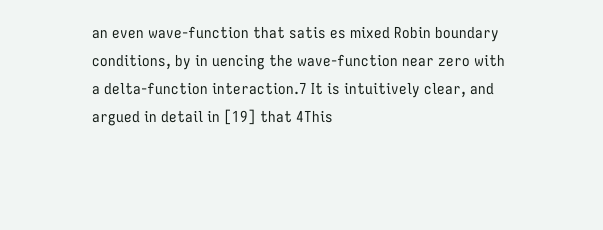an even wave-function that satis es mixed Robin boundary conditions, by in uencing the wave-function near zero with a delta-function interaction.7 It is intuitively clear, and argued in detail in [19] that 4This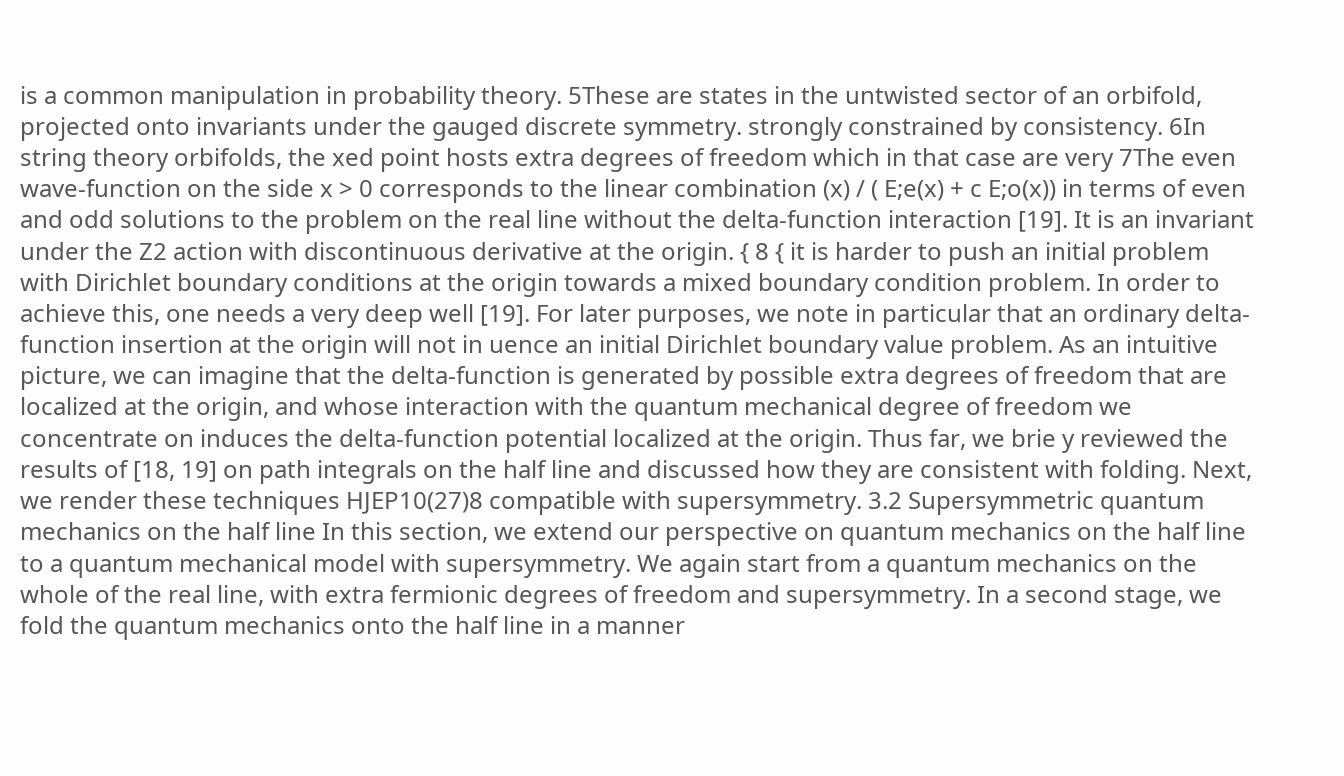is a common manipulation in probability theory. 5These are states in the untwisted sector of an orbifold, projected onto invariants under the gauged discrete symmetry. strongly constrained by consistency. 6In string theory orbifolds, the xed point hosts extra degrees of freedom which in that case are very 7The even wave-function on the side x > 0 corresponds to the linear combination (x) / ( E;e(x) + c E;o(x)) in terms of even and odd solutions to the problem on the real line without the delta-function interaction [19]. It is an invariant under the Z2 action with discontinuous derivative at the origin. { 8 { it is harder to push an initial problem with Dirichlet boundary conditions at the origin towards a mixed boundary condition problem. In order to achieve this, one needs a very deep well [19]. For later purposes, we note in particular that an ordinary delta-function insertion at the origin will not in uence an initial Dirichlet boundary value problem. As an intuitive picture, we can imagine that the delta-function is generated by possible extra degrees of freedom that are localized at the origin, and whose interaction with the quantum mechanical degree of freedom we concentrate on induces the delta-function potential localized at the origin. Thus far, we brie y reviewed the results of [18, 19] on path integrals on the half line and discussed how they are consistent with folding. Next, we render these techniques HJEP10(27)8 compatible with supersymmetry. 3.2 Supersymmetric quantum mechanics on the half line In this section, we extend our perspective on quantum mechanics on the half line to a quantum mechanical model with supersymmetry. We again start from a quantum mechanics on the whole of the real line, with extra fermionic degrees of freedom and supersymmetry. In a second stage, we fold the quantum mechanics onto the half line in a manner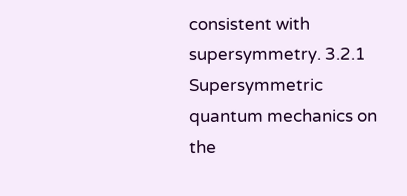consistent with supersymmetry. 3.2.1 Supersymmetric quantum mechanics on the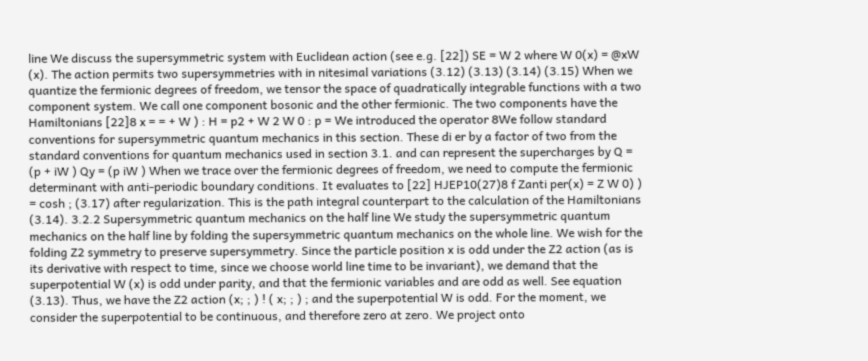line We discuss the supersymmetric system with Euclidean action (see e.g. [22]) SE = W 2 where W 0(x) = @xW (x). The action permits two supersymmetries with in nitesimal variations (3.12) (3.13) (3.14) (3.15) When we quantize the fermionic degrees of freedom, we tensor the space of quadratically integrable functions with a two component system. We call one component bosonic and the other fermionic. The two components have the Hamiltonians [22]8 x = = + W ) : H = p2 + W 2 W 0 : p = We introduced the operator 8We follow standard conventions for supersymmetric quantum mechanics in this section. These di er by a factor of two from the standard conventions for quantum mechanics used in section 3.1. and can represent the supercharges by Q = (p + iW ) Qy = (p iW ) When we trace over the fermionic degrees of freedom, we need to compute the fermionic determinant with anti-periodic boundary conditions. It evaluates to [22] HJEP10(27)8 f Zanti per(x) = Z W 0) ) = cosh ; (3.17) after regularization. This is the path integral counterpart to the calculation of the Hamiltonians (3.14). 3.2.2 Supersymmetric quantum mechanics on the half line We study the supersymmetric quantum mechanics on the half line by folding the supersymmetric quantum mechanics on the whole line. We wish for the folding Z2 symmetry to preserve supersymmetry. Since the particle position x is odd under the Z2 action (as is its derivative with respect to time, since we choose world line time to be invariant), we demand that the superpotential W (x) is odd under parity, and that the fermionic variables and are odd as well. See equation (3.13). Thus, we have the Z2 action (x; ; ) ! ( x; ; ) ; and the superpotential W is odd. For the moment, we consider the superpotential to be continuous, and therefore zero at zero. We project onto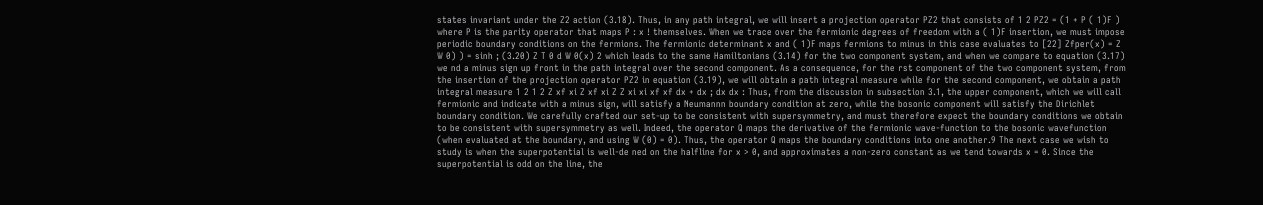states invariant under the Z2 action (3.18). Thus, in any path integral, we will insert a projection operator PZ2 that consists of 1 2 PZ2 = (1 + P ( 1)F ) where P is the parity operator that maps P : x ! themselves. When we trace over the fermionic degrees of freedom with a ( 1)F insertion, we must impose periodic boundary conditions on the fermions. The fermionic determinant x and ( 1)F maps fermions to minus in this case evaluates to [22] Zfper(x) = Z W 0) ) = sinh ; (3.20) Z T 0 d W 0(x) 2 which leads to the same Hamiltonians (3.14) for the two component system, and when we compare to equation (3.17) we nd a minus sign up front in the path integral over the second component. As a consequence, for the rst component of the two component system, from the insertion of the projection operator PZ2 in equation (3.19), we will obtain a path integral measure while for the second component, we obtain a path integral measure 1 2 1 2 Z xf xi Z xf xi Z Z xi xi xf xf dx + dx ; dx dx : Thus, from the discussion in subsection 3.1, the upper component, which we will call fermionic and indicate with a minus sign, will satisfy a Neumannn boundary condition at zero, while the bosonic component will satisfy the Dirichlet boundary condition. We carefully crafted our set-up to be consistent with supersymmetry, and must therefore expect the boundary conditions we obtain to be consistent with supersymmetry as well. Indeed, the operator Q maps the derivative of the fermionic wave-function to the bosonic wavefunction (when evaluated at the boundary, and using W (0) = 0). Thus, the operator Q maps the boundary conditions into one another.9 The next case we wish to study is when the superpotential is well-de ned on the halfline for x > 0, and approximates a non-zero constant as we tend towards x = 0. Since the superpotential is odd on the line, the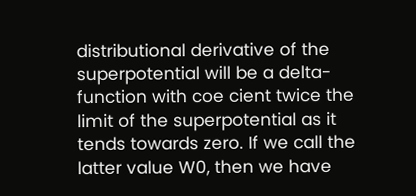distributional derivative of the superpotential will be a delta-function with coe cient twice the limit of the superpotential as it tends towards zero. If we call the latter value W0, then we have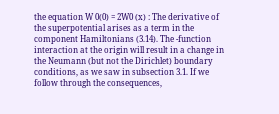the equation W 0(0) = 2W0 (x) : The derivative of the superpotential arises as a term in the component Hamiltonians (3.14). The -function interaction at the origin will result in a change in the Neumann (but not the Dirichlet) boundary conditions, as we saw in subsection 3.1. If we follow through the consequences,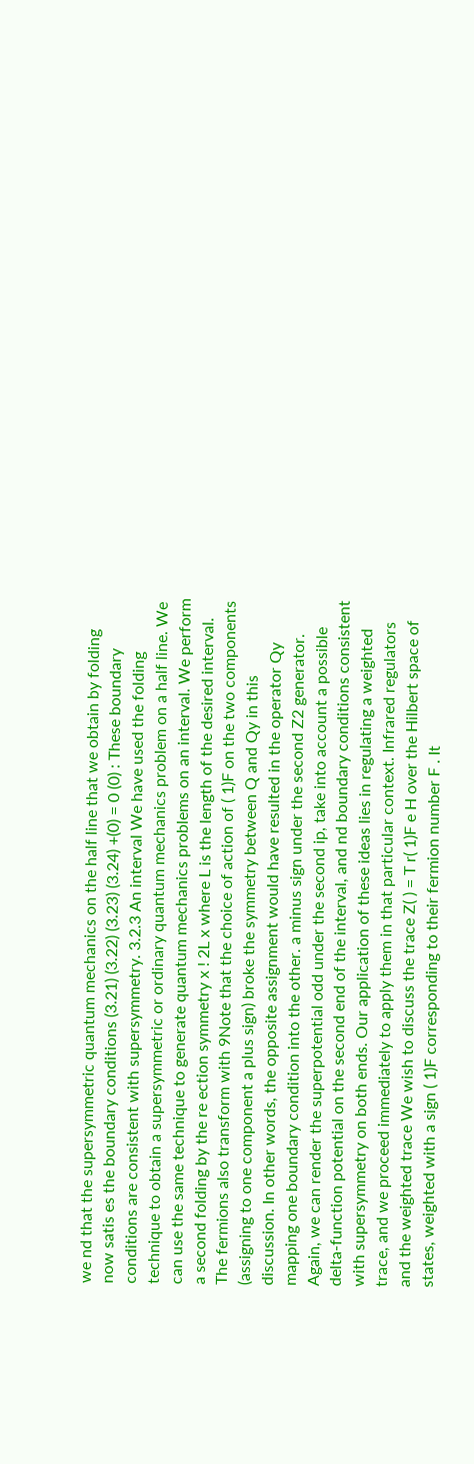we nd that the supersymmetric quantum mechanics on the half line that we obtain by folding now satis es the boundary conditions (3.21) (3.22) (3.23) (3.24) +(0) = 0 (0) : These boundary conditions are consistent with supersymmetry. 3.2.3 An interval We have used the folding technique to obtain a supersymmetric or ordinary quantum mechanics problem on a half line. We can use the same technique to generate quantum mechanics problems on an interval. We perform a second folding by the re ection symmetry x ! 2L x where L is the length of the desired interval. The fermions also transform with 9Note that the choice of action of ( 1)F on the two components (assigning to one component a plus sign) broke the symmetry between Q and Qy in this discussion. In other words, the opposite assignment would have resulted in the operator Qy mapping one boundary condition into the other. a minus sign under the second Z2 generator. Again, we can render the superpotential odd under the second ip, take into account a possible delta-function potential on the second end of the interval, and nd boundary conditions consistent with supersymmetry on both ends. Our application of these ideas lies in regulating a weighted trace, and we proceed immediately to apply them in that particular context. Infrared regulators and the weighted trace We wish to discuss the trace Z( ) = T r( 1)F e H over the Hilbert space of states, weighted with a sign ( 1)F corresponding to their fermion number F . It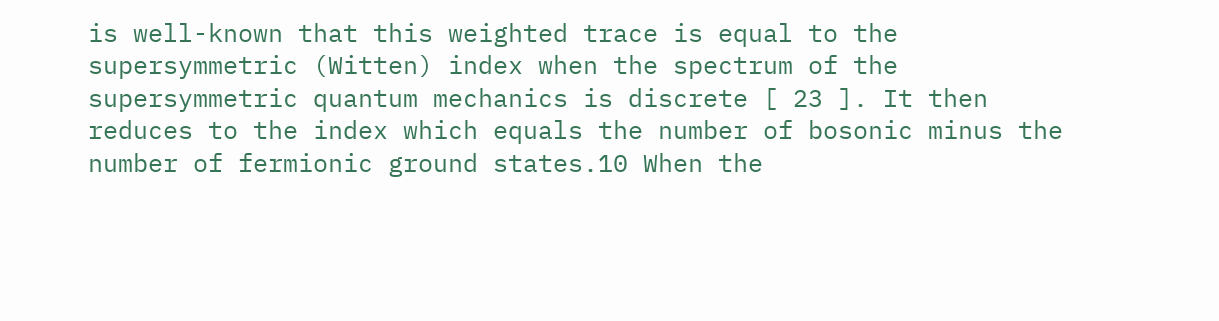is well-known that this weighted trace is equal to the supersymmetric (Witten) index when the spectrum of the supersymmetric quantum mechanics is discrete [ 23 ]. It then reduces to the index which equals the number of bosonic minus the number of fermionic ground states.10 When the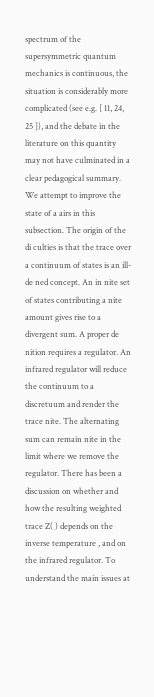spectrum of the supersymmetric quantum mechanics is continuous, the situation is considerably more complicated (see e.g. [ 11, 24, 25 ]), and the debate in the literature on this quantity may not have culminated in a clear pedagogical summary. We attempt to improve the state of a airs in this subsection. The origin of the di culties is that the trace over a continuum of states is an ill-de ned concept. An in nite set of states contributing a nite amount gives rise to a divergent sum. A proper de nition requires a regulator. An infrared regulator will reduce the continuum to a discretuum and render the trace nite. The alternating sum can remain nite in the limit where we remove the regulator. There has been a discussion on whether and how the resulting weighted trace Z( ) depends on the inverse temperature , and on the infrared regulator. To understand the main issues at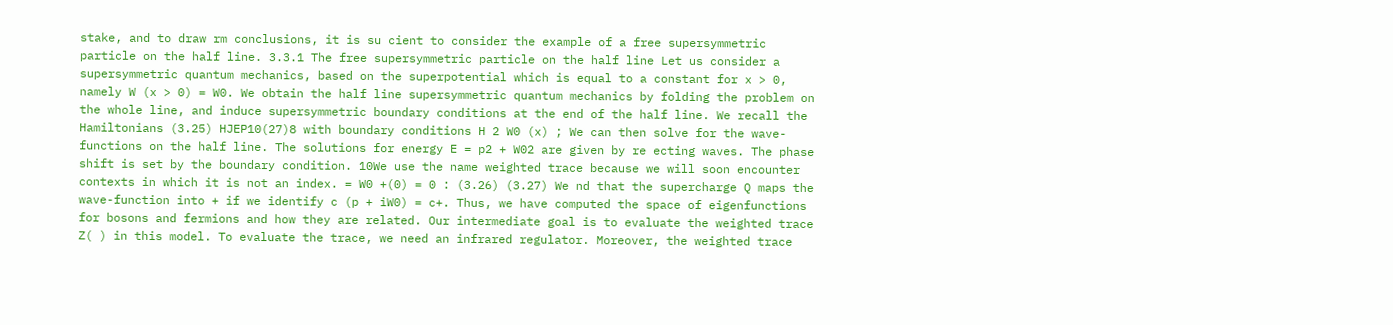stake, and to draw rm conclusions, it is su cient to consider the example of a free supersymmetric particle on the half line. 3.3.1 The free supersymmetric particle on the half line Let us consider a supersymmetric quantum mechanics, based on the superpotential which is equal to a constant for x > 0, namely W (x > 0) = W0. We obtain the half line supersymmetric quantum mechanics by folding the problem on the whole line, and induce supersymmetric boundary conditions at the end of the half line. We recall the Hamiltonians (3.25) HJEP10(27)8 with boundary conditions H 2 W0 (x) ; We can then solve for the wave-functions on the half line. The solutions for energy E = p2 + W02 are given by re ecting waves. The phase shift is set by the boundary condition. 10We use the name weighted trace because we will soon encounter contexts in which it is not an index. = W0 +(0) = 0 : (3.26) (3.27) We nd that the supercharge Q maps the wave-function into + if we identify c (p + iW0) = c+. Thus, we have computed the space of eigenfunctions for bosons and fermions and how they are related. Our intermediate goal is to evaluate the weighted trace Z( ) in this model. To evaluate the trace, we need an infrared regulator. Moreover, the weighted trace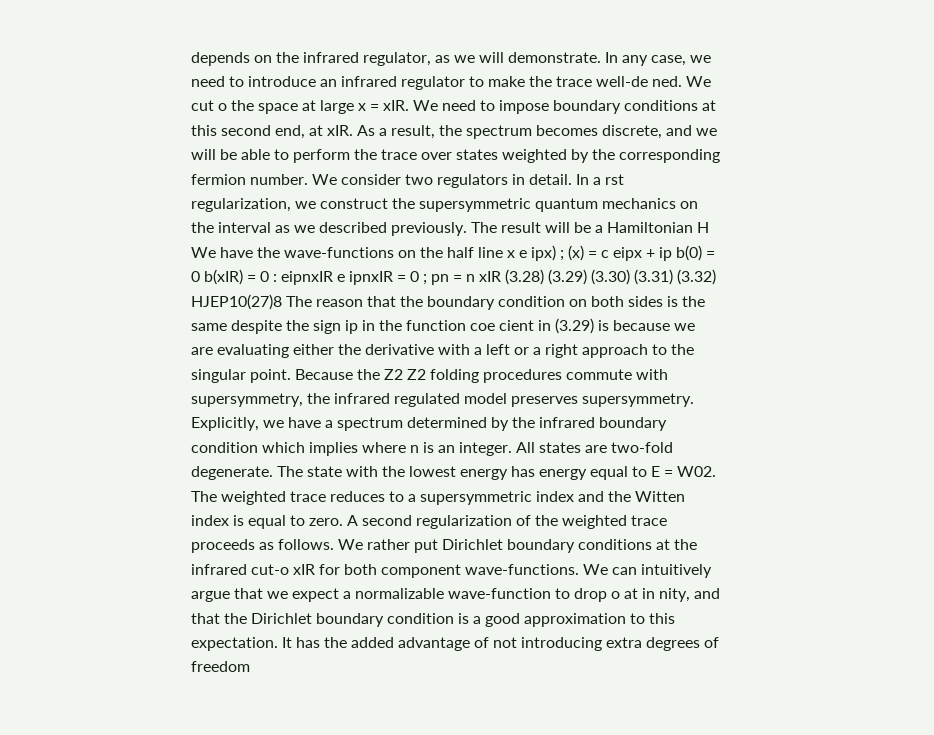depends on the infrared regulator, as we will demonstrate. In any case, we need to introduce an infrared regulator to make the trace well-de ned. We cut o the space at large x = xIR. We need to impose boundary conditions at this second end, at xIR. As a result, the spectrum becomes discrete, and we will be able to perform the trace over states weighted by the corresponding fermion number. We consider two regulators in detail. In a rst regularization, we construct the supersymmetric quantum mechanics on the interval as we described previously. The result will be a Hamiltonian H We have the wave-functions on the half line x e ipx) ; (x) = c eipx + ip b(0) = 0 b(xIR) = 0 : eipnxIR e ipnxIR = 0 ; pn = n xIR (3.28) (3.29) (3.30) (3.31) (3.32) HJEP10(27)8 The reason that the boundary condition on both sides is the same despite the sign ip in the function coe cient in (3.29) is because we are evaluating either the derivative with a left or a right approach to the singular point. Because the Z2 Z2 folding procedures commute with supersymmetry, the infrared regulated model preserves supersymmetry. Explicitly, we have a spectrum determined by the infrared boundary condition which implies where n is an integer. All states are two-fold degenerate. The state with the lowest energy has energy equal to E = W02. The weighted trace reduces to a supersymmetric index and the Witten index is equal to zero. A second regularization of the weighted trace proceeds as follows. We rather put Dirichlet boundary conditions at the infrared cut-o xIR for both component wave-functions. We can intuitively argue that we expect a normalizable wave-function to drop o at in nity, and that the Dirichlet boundary condition is a good approximation to this expectation. It has the added advantage of not introducing extra degrees of freedom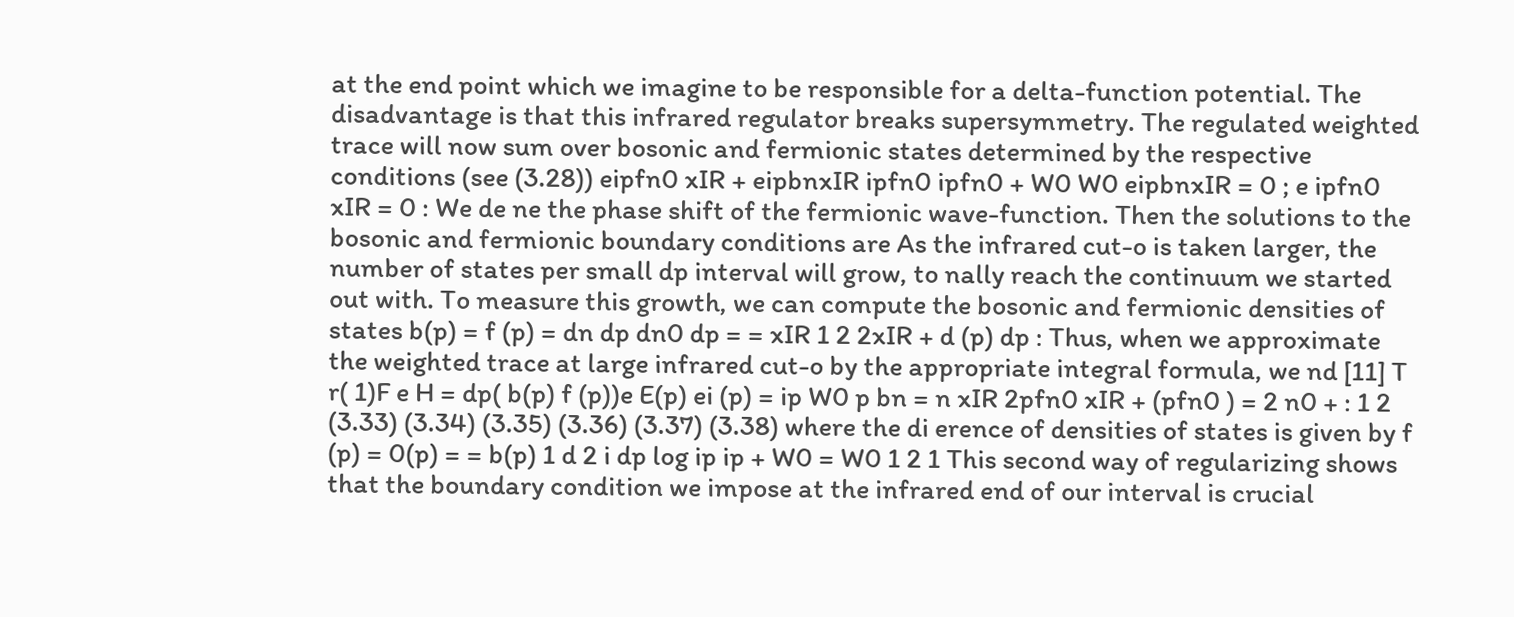at the end point which we imagine to be responsible for a delta-function potential. The disadvantage is that this infrared regulator breaks supersymmetry. The regulated weighted trace will now sum over bosonic and fermionic states determined by the respective conditions (see (3.28)) eipfn0 xIR + eipbnxIR ipfn0 ipfn0 + W0 W0 eipbnxIR = 0 ; e ipfn0 xIR = 0 : We de ne the phase shift of the fermionic wave-function. Then the solutions to the bosonic and fermionic boundary conditions are As the infrared cut-o is taken larger, the number of states per small dp interval will grow, to nally reach the continuum we started out with. To measure this growth, we can compute the bosonic and fermionic densities of states b(p) = f (p) = dn dp dn0 dp = = xIR 1 2 2xIR + d (p) dp : Thus, when we approximate the weighted trace at large infrared cut-o by the appropriate integral formula, we nd [11] T r( 1)F e H = dp( b(p) f (p))e E(p) ei (p) = ip W0 p bn = n xIR 2pfn0 xIR + (pfn0 ) = 2 n0 + : 1 2 (3.33) (3.34) (3.35) (3.36) (3.37) (3.38) where the di erence of densities of states is given by f (p) = 0(p) = = b(p) 1 d 2 i dp log ip ip + W0 = W0 1 2 1 This second way of regularizing shows that the boundary condition we impose at the infrared end of our interval is crucial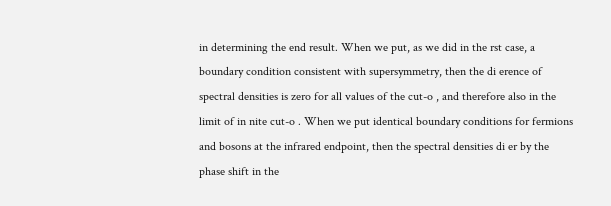in determining the end result. When we put, as we did in the rst case, a boundary condition consistent with supersymmetry, then the di erence of spectral densities is zero for all values of the cut-o , and therefore also in the limit of in nite cut-o . When we put identical boundary conditions for fermions and bosons at the infrared endpoint, then the spectral densities di er by the phase shift in the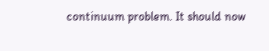continuum problem. It should now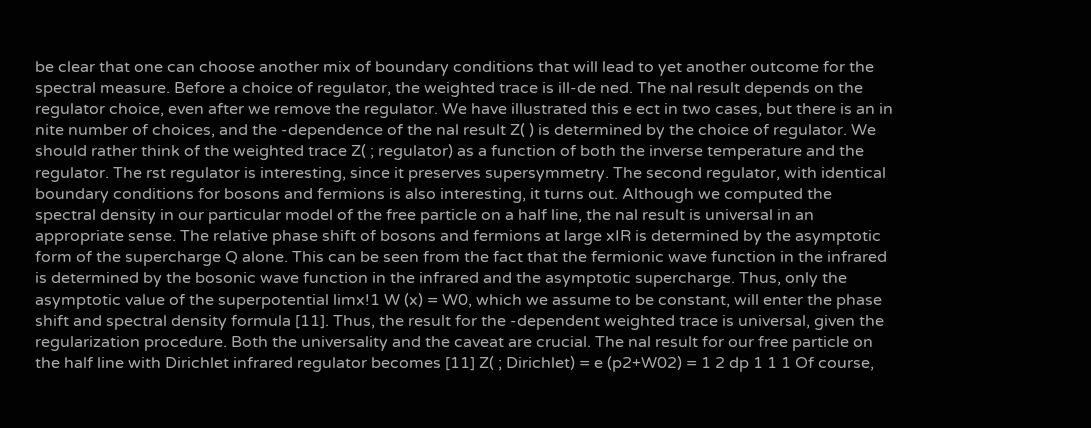be clear that one can choose another mix of boundary conditions that will lead to yet another outcome for the spectral measure. Before a choice of regulator, the weighted trace is ill-de ned. The nal result depends on the regulator choice, even after we remove the regulator. We have illustrated this e ect in two cases, but there is an in nite number of choices, and the -dependence of the nal result Z( ) is determined by the choice of regulator. We should rather think of the weighted trace Z( ; regulator) as a function of both the inverse temperature and the regulator. The rst regulator is interesting, since it preserves supersymmetry. The second regulator, with identical boundary conditions for bosons and fermions is also interesting, it turns out. Although we computed the spectral density in our particular model of the free particle on a half line, the nal result is universal in an appropriate sense. The relative phase shift of bosons and fermions at large xIR is determined by the asymptotic form of the supercharge Q alone. This can be seen from the fact that the fermionic wave function in the infrared is determined by the bosonic wave function in the infrared and the asymptotic supercharge. Thus, only the asymptotic value of the superpotential limx!1 W (x) = W0, which we assume to be constant, will enter the phase shift and spectral density formula [11]. Thus, the result for the -dependent weighted trace is universal, given the regularization procedure. Both the universality and the caveat are crucial. The nal result for our free particle on the half line with Dirichlet infrared regulator becomes [11] Z( ; Dirichlet) = e (p2+W02) = 1 2 dp 1 1 1 Of course,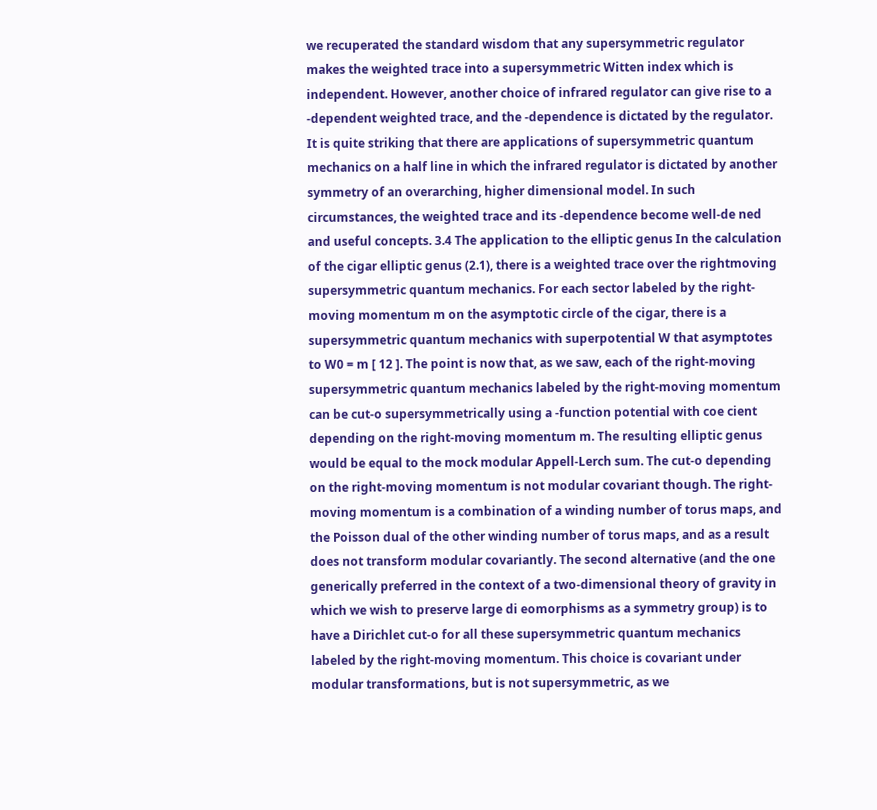we recuperated the standard wisdom that any supersymmetric regulator makes the weighted trace into a supersymmetric Witten index which is independent. However, another choice of infrared regulator can give rise to a -dependent weighted trace, and the -dependence is dictated by the regulator. It is quite striking that there are applications of supersymmetric quantum mechanics on a half line in which the infrared regulator is dictated by another symmetry of an overarching, higher dimensional model. In such circumstances, the weighted trace and its -dependence become well-de ned and useful concepts. 3.4 The application to the elliptic genus In the calculation of the cigar elliptic genus (2.1), there is a weighted trace over the rightmoving supersymmetric quantum mechanics. For each sector labeled by the right-moving momentum m on the asymptotic circle of the cigar, there is a supersymmetric quantum mechanics with superpotential W that asymptotes to W0 = m [ 12 ]. The point is now that, as we saw, each of the right-moving supersymmetric quantum mechanics labeled by the right-moving momentum can be cut-o supersymmetrically using a -function potential with coe cient depending on the right-moving momentum m. The resulting elliptic genus would be equal to the mock modular Appell-Lerch sum. The cut-o depending on the right-moving momentum is not modular covariant though. The right-moving momentum is a combination of a winding number of torus maps, and the Poisson dual of the other winding number of torus maps, and as a result does not transform modular covariantly. The second alternative (and the one generically preferred in the context of a two-dimensional theory of gravity in which we wish to preserve large di eomorphisms as a symmetry group) is to have a Dirichlet cut-o for all these supersymmetric quantum mechanics labeled by the right-moving momentum. This choice is covariant under modular transformations, but is not supersymmetric, as we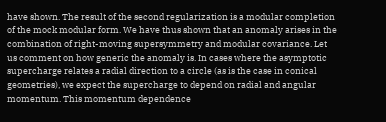have shown. The result of the second regularization is a modular completion of the mock modular form. We have thus shown that an anomaly arises in the combination of right-moving supersymmetry and modular covariance. Let us comment on how generic the anomaly is. In cases where the asymptotic supercharge relates a radial direction to a circle (as is the case in conical geometries), we expect the supercharge to depend on radial and angular momentum. This momentum dependence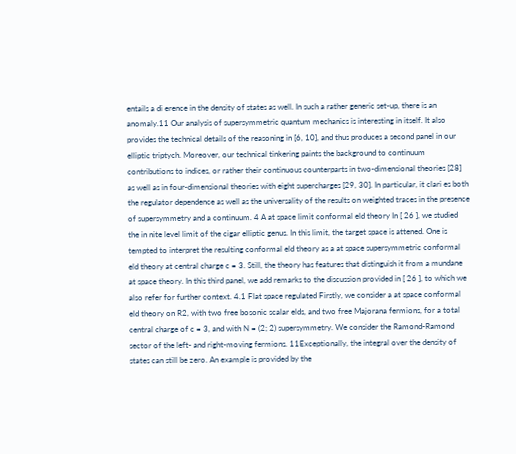entails a di erence in the density of states as well. In such a rather generic set-up, there is an anomaly.11 Our analysis of supersymmetric quantum mechanics is interesting in itself. It also provides the technical details of the reasoning in [6, 10], and thus produces a second panel in our elliptic triptych. Moreover, our technical tinkering paints the background to continuum contributions to indices, or rather their continuous counterparts in two-dimensional theories [28] as well as in four-dimensional theories with eight supercharges [29, 30]. In particular, it clari es both the regulator dependence as well as the universality of the results on weighted traces in the presence of supersymmetry and a continuum. 4 A at space limit conformal eld theory In [ 26 ], we studied the in nite level limit of the cigar elliptic genus. In this limit, the target space is attened. One is tempted to interpret the resulting conformal eld theory as a at space supersymmetric conformal eld theory at central charge c = 3. Still, the theory has features that distinguish it from a mundane at space theory. In this third panel, we add remarks to the discussion provided in [ 26 ], to which we also refer for further context. 4.1 Flat space regulated Firstly, we consider a at space conformal eld theory on R2, with two free bosonic scalar elds, and two free Majorana fermions, for a total central charge of c = 3, and with N = (2; 2) supersymmetry. We consider the Ramond-Ramond sector of the left- and right-moving fermions. 11Exceptionally, the integral over the density of states can still be zero. An example is provided by the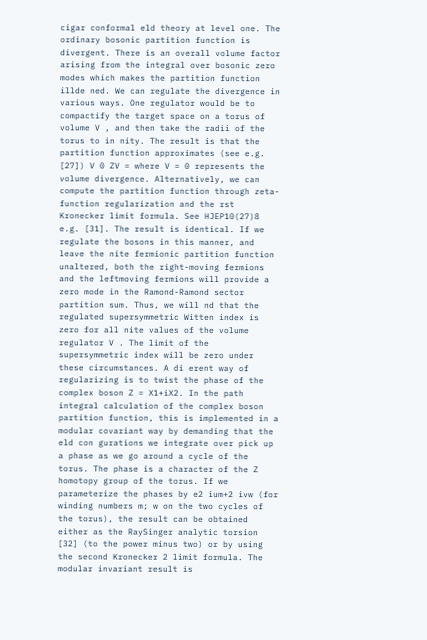cigar conformal eld theory at level one. The ordinary bosonic partition function is divergent. There is an overall volume factor arising from the integral over bosonic zero modes which makes the partition function illde ned. We can regulate the divergence in various ways. One regulator would be to compactify the target space on a torus of volume V , and then take the radii of the torus to in nity. The result is that the partition function approximates (see e.g. [27]) V 0 ZV = where V = 0 represents the volume divergence. Alternatively, we can compute the partition function through zeta-function regularization and the rst Kronecker limit formula. See HJEP10(27)8 e.g. [31]. The result is identical. If we regulate the bosons in this manner, and leave the nite fermionic partition function unaltered, both the right-moving fermions and the leftmoving fermions will provide a zero mode in the Ramond-Ramond sector partition sum. Thus, we will nd that the regulated supersymmetric Witten index is zero for all nite values of the volume regulator V . The limit of the supersymmetric index will be zero under these circumstances. A di erent way of regularizing is to twist the phase of the complex boson Z = X1+iX2. In the path integral calculation of the complex boson partition function, this is implemented in a modular covariant way by demanding that the eld con gurations we integrate over pick up a phase as we go around a cycle of the torus. The phase is a character of the Z homotopy group of the torus. If we parameterize the phases by e2 ium+2 ivw (for winding numbers m; w on the two cycles of the torus), the result can be obtained either as the RaySinger analytic torsion [32] (to the power minus two) or by using the second Kronecker 2 limit formula. The modular invariant result is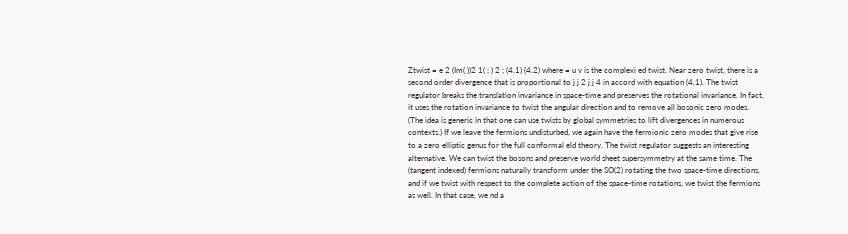Ztwist = e 2 (Im( ))2 1( ; ) 2 ; (4.1) (4.2) where = u v is the complexi ed twist. Near zero twist, there is a second order divergence that is proportional to j j 2 j j 4 in accord with equation (4.1). The twist regulator breaks the translation invariance in space-time and preserves the rotational invariance. In fact, it uses the rotation invariance to twist the angular direction and to remove all bosonic zero modes. (The idea is generic in that one can use twists by global symmetries to lift divergences in numerous contexts.) If we leave the fermions undisturbed, we again have the fermionic zero modes that give rise to a zero elliptic genus for the full conformal eld theory. The twist regulator suggests an interesting alternative. We can twist the bosons and preserve world sheet supersymmetry at the same time. The (tangent indexed) fermions naturally transform under the SO(2) rotating the two space-time directions, and if we twist with respect to the complete action of the space-time rotations, we twist the fermions as well. In that case, we nd a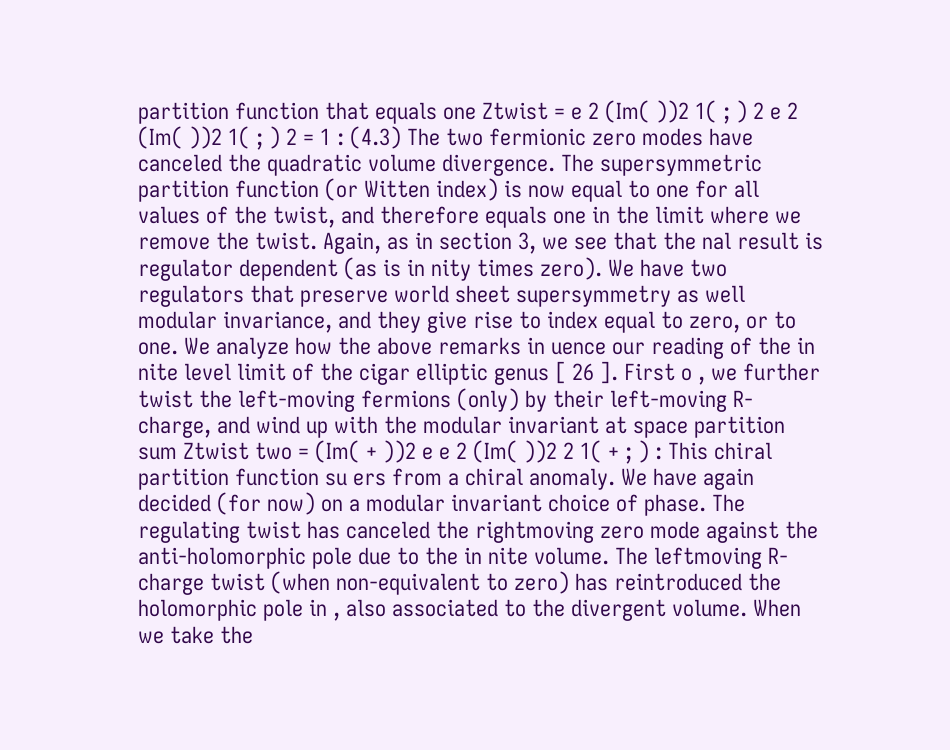partition function that equals one Ztwist = e 2 (Im( ))2 1( ; ) 2 e 2 (Im( ))2 1( ; ) 2 = 1 : (4.3) The two fermionic zero modes have canceled the quadratic volume divergence. The supersymmetric partition function (or Witten index) is now equal to one for all values of the twist, and therefore equals one in the limit where we remove the twist. Again, as in section 3, we see that the nal result is regulator dependent (as is in nity times zero). We have two regulators that preserve world sheet supersymmetry as well modular invariance, and they give rise to index equal to zero, or to one. We analyze how the above remarks in uence our reading of the in nite level limit of the cigar elliptic genus [ 26 ]. First o , we further twist the left-moving fermions (only) by their left-moving R-charge, and wind up with the modular invariant at space partition sum Ztwist two = (Im( + ))2 e e 2 (Im( ))2 2 1( + ; ) : This chiral partition function su ers from a chiral anomaly. We have again decided (for now) on a modular invariant choice of phase. The regulating twist has canceled the rightmoving zero mode against the anti-holomorphic pole due to the in nite volume. The leftmoving R-charge twist (when non-equivalent to zero) has reintroduced the holomorphic pole in , also associated to the divergent volume. When we take the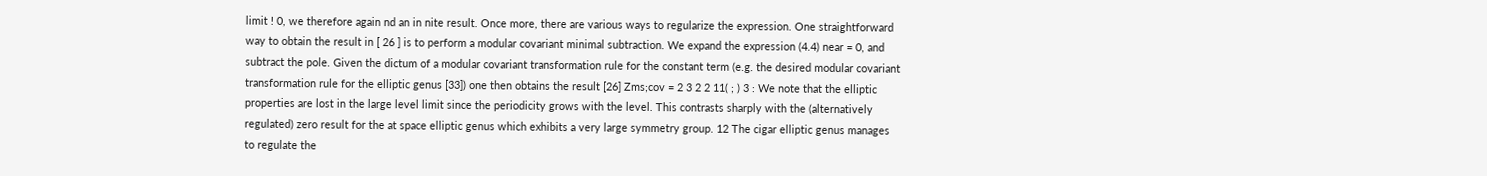limit ! 0, we therefore again nd an in nite result. Once more, there are various ways to regularize the expression. One straightforward way to obtain the result in [ 26 ] is to perform a modular covariant minimal subtraction. We expand the expression (4.4) near = 0, and subtract the pole. Given the dictum of a modular covariant transformation rule for the constant term (e.g. the desired modular covariant transformation rule for the elliptic genus [33]) one then obtains the result [26] Zms;cov = 2 3 2 2 11( ; ) 3 : We note that the elliptic properties are lost in the large level limit since the periodicity grows with the level. This contrasts sharply with the (alternatively regulated) zero result for the at space elliptic genus which exhibits a very large symmetry group. 12 The cigar elliptic genus manages to regulate the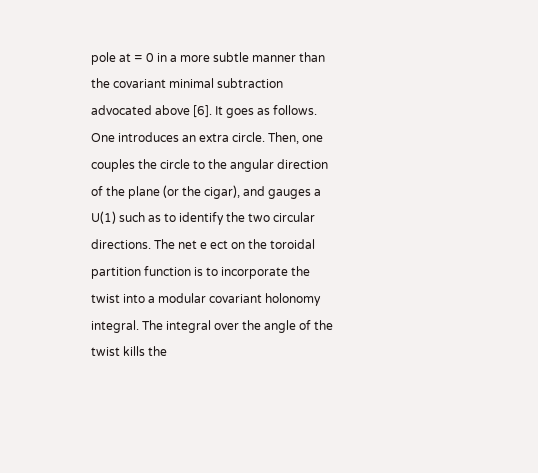pole at = 0 in a more subtle manner than the covariant minimal subtraction advocated above [6]. It goes as follows. One introduces an extra circle. Then, one couples the circle to the angular direction of the plane (or the cigar), and gauges a U(1) such as to identify the two circular directions. The net e ect on the toroidal partition function is to incorporate the twist into a modular covariant holonomy integral. The integral over the angle of the twist kills the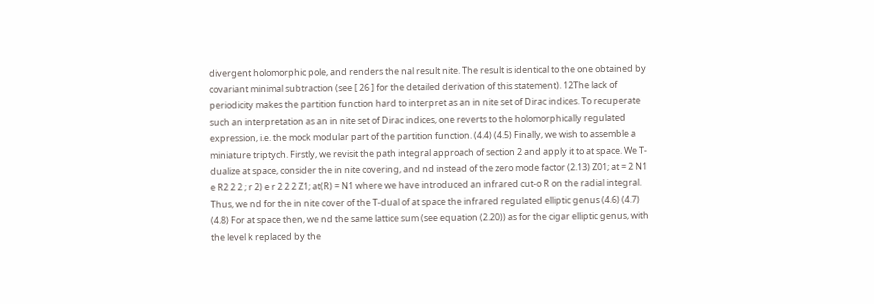divergent holomorphic pole, and renders the nal result nite. The result is identical to the one obtained by covariant minimal subtraction (see [ 26 ] for the detailed derivation of this statement). 12The lack of periodicity makes the partition function hard to interpret as an in nite set of Dirac indices. To recuperate such an interpretation as an in nite set of Dirac indices, one reverts to the holomorphically regulated expression, i.e. the mock modular part of the partition function. (4.4) (4.5) Finally, we wish to assemble a miniature triptych. Firstly, we revisit the path integral approach of section 2 and apply it to at space. We T-dualize at space, consider the in nite covering, and nd instead of the zero mode factor (2.13) Z01; at = 2 N1 e R2 2 2 ; r 2) e r 2 2 2 Z1; at(R) = N1 where we have introduced an infrared cut-o R on the radial integral. Thus, we nd for the in nite cover of the T-dual of at space the infrared regulated elliptic genus (4.6) (4.7) (4.8) For at space then, we nd the same lattice sum (see equation (2.20)) as for the cigar elliptic genus, with the level k replaced by the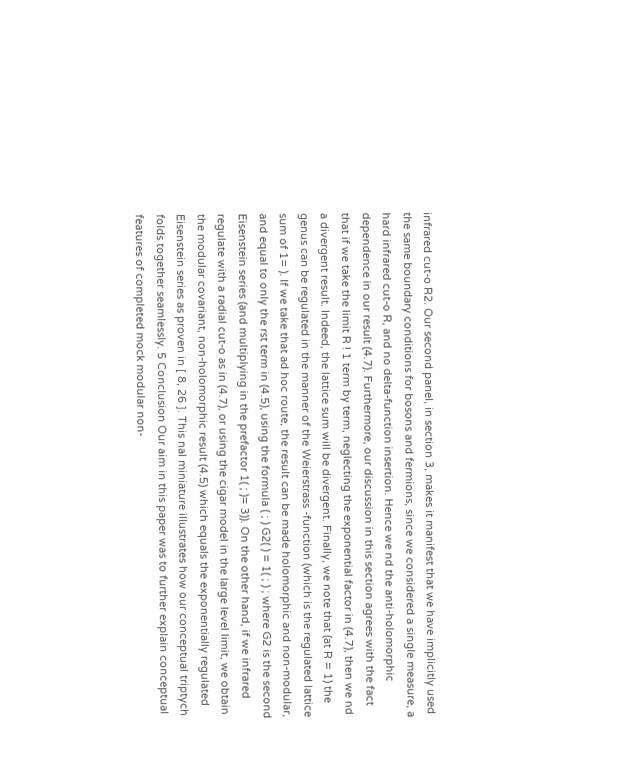infrared cut-o R2. Our second panel, in section 3, makes it manifest that we have implicitly used the same boundary conditions for bosons and fermions, since we considered a single measure, a hard infrared cut-o R, and no delta-function insertion. Hence we nd the anti-holomorphic dependence in our result (4.7). Furthermore, our discussion in this section agrees with the fact that if we take the limit R ! 1 term by term, neglecting the exponential factor in (4.7), then we nd a divergent result. Indeed, the lattice sum will be divergent. Finally, we note that (at R = 1) the genus can be regulated in the manner of the Weierstrass -function (which is the regulated lattice sum of 1= ). If we take that ad hoc route, the result can be made holomorphic and non-modular, and equal to only the rst term in (4.5), using the formula ( ; ) G2( ) = 1( ; ) ; where G2 is the second Eisenstein series (and multiplying in the prefactor 1( ; )= 3)). On the other hand, if we infrared regulate with a radial cut-o as in (4.7), or using the cigar model in the large level limit, we obtain the modular covariant, non-holomorphic result (4.5) which equals the exponentially regulated Eisenstein series as proven in [ 8, 26 ]. This nal miniature illustrates how our conceptual triptych folds together seamlessly. 5 Conclusion Our aim in this paper was to further explain conceptual features of completed mock modular non-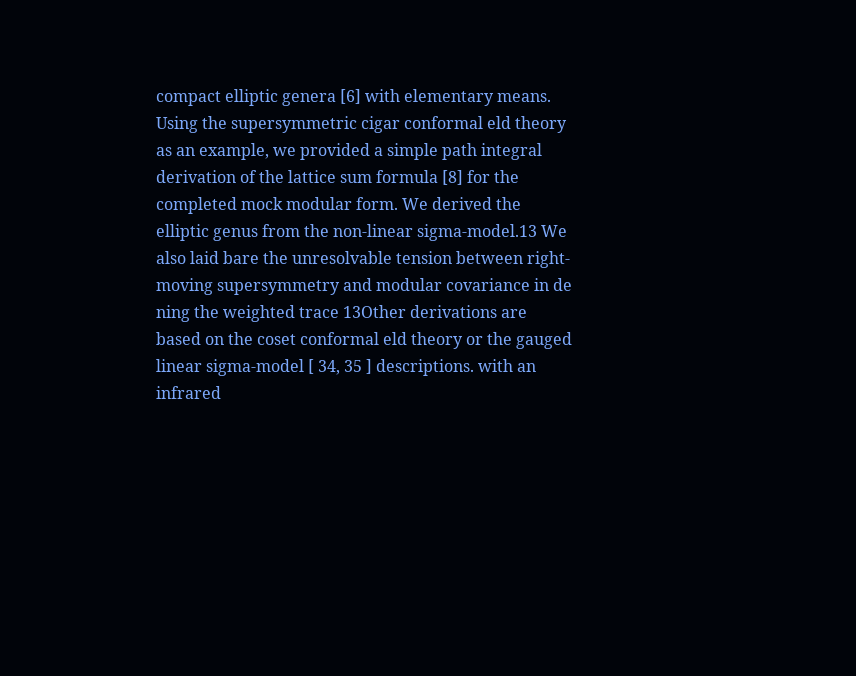compact elliptic genera [6] with elementary means. Using the supersymmetric cigar conformal eld theory as an example, we provided a simple path integral derivation of the lattice sum formula [8] for the completed mock modular form. We derived the elliptic genus from the non-linear sigma-model.13 We also laid bare the unresolvable tension between right-moving supersymmetry and modular covariance in de ning the weighted trace 13Other derivations are based on the coset conformal eld theory or the gauged linear sigma-model [ 34, 35 ] descriptions. with an infrared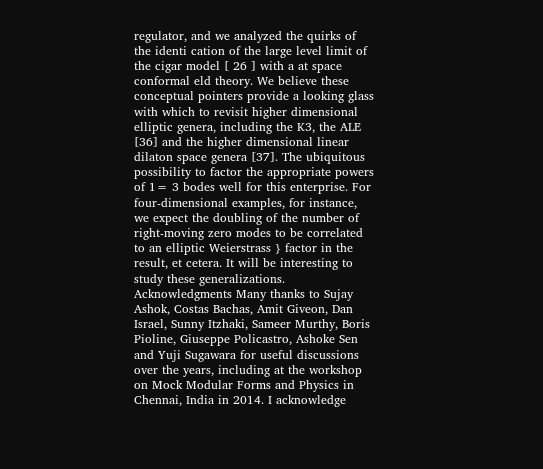regulator, and we analyzed the quirks of the identi cation of the large level limit of the cigar model [ 26 ] with a at space conformal eld theory. We believe these conceptual pointers provide a looking glass with which to revisit higher dimensional elliptic genera, including the K3, the ALE [36] and the higher dimensional linear dilaton space genera [37]. The ubiquitous possibility to factor the appropriate powers of 1= 3 bodes well for this enterprise. For four-dimensional examples, for instance, we expect the doubling of the number of right-moving zero modes to be correlated to an elliptic Weierstrass } factor in the result, et cetera. It will be interesting to study these generalizations. Acknowledgments Many thanks to Sujay Ashok, Costas Bachas, Amit Giveon, Dan Israel, Sunny Itzhaki, Sameer Murthy, Boris Pioline, Giuseppe Policastro, Ashoke Sen and Yuji Sugawara for useful discussions over the years, including at the workshop on Mock Modular Forms and Physics in Chennai, India in 2014. I acknowledge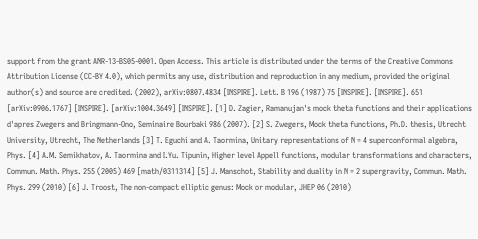support from the grant ANR-13-BS05-0001. Open Access. This article is distributed under the terms of the Creative Commons Attribution License (CC-BY 4.0), which permits any use, distribution and reproduction in any medium, provided the original author(s) and source are credited. (2002), arXiv:0807.4834 [INSPIRE]. Lett. B 196 (1987) 75 [INSPIRE]. [INSPIRE]. 651 [arXiv:0906.1767] [INSPIRE]. [arXiv:1004.3649] [INSPIRE]. [1] D. Zagier, Ramanujan's mock theta functions and their applications d'apres Zwegers and Bringmann-Ono, Seminaire Bourbaki 986 (2007). [2] S. Zwegers, Mock theta functions, Ph.D. thesis, Utrecht University, Utrecht, The Netherlands [3] T. Eguchi and A. Taormina, Unitary representations of N = 4 superconformal algebra, Phys. [4] A.M. Semikhatov, A. Taormina and I.Yu. Tipunin, Higher level Appell functions, modular transformations and characters, Commun. Math. Phys. 255 (2005) 469 [math/0311314] [5] J. Manschot, Stability and duality in N = 2 supergravity, Commun. Math. Phys. 299 (2010) [6] J. Troost, The non-compact elliptic genus: Mock or modular, JHEP 06 (2010)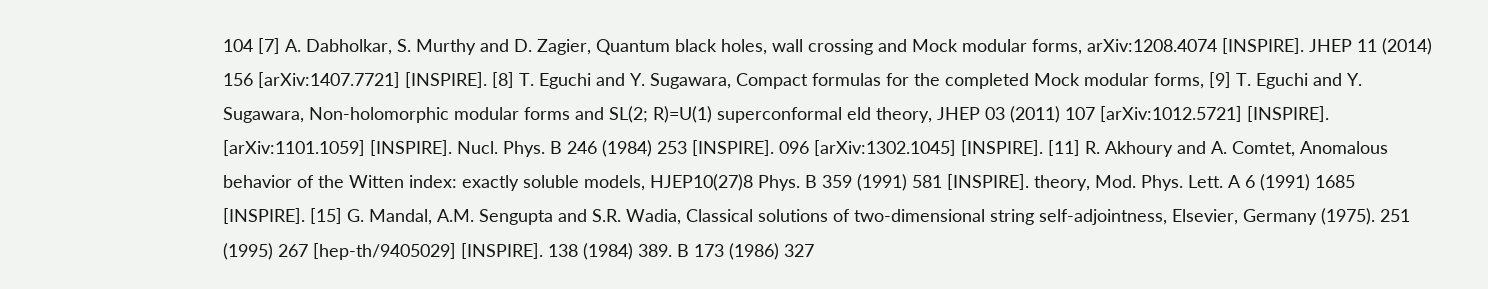104 [7] A. Dabholkar, S. Murthy and D. Zagier, Quantum black holes, wall crossing and Mock modular forms, arXiv:1208.4074 [INSPIRE]. JHEP 11 (2014) 156 [arXiv:1407.7721] [INSPIRE]. [8] T. Eguchi and Y. Sugawara, Compact formulas for the completed Mock modular forms, [9] T. Eguchi and Y. Sugawara, Non-holomorphic modular forms and SL(2; R)=U(1) superconformal eld theory, JHEP 03 (2011) 107 [arXiv:1012.5721] [INSPIRE]. [arXiv:1101.1059] [INSPIRE]. Nucl. Phys. B 246 (1984) 253 [INSPIRE]. 096 [arXiv:1302.1045] [INSPIRE]. [11] R. Akhoury and A. Comtet, Anomalous behavior of the Witten index: exactly soluble models, HJEP10(27)8 Phys. B 359 (1991) 581 [INSPIRE]. theory, Mod. Phys. Lett. A 6 (1991) 1685 [INSPIRE]. [15] G. Mandal, A.M. Sengupta and S.R. Wadia, Classical solutions of two-dimensional string self-adjointness, Elsevier, Germany (1975). 251 (1995) 267 [hep-th/9405029] [INSPIRE]. 138 (1984) 389. B 173 (1986) 327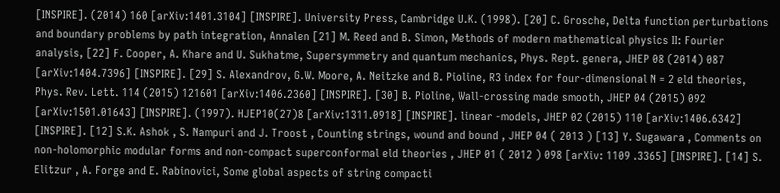[INSPIRE]. (2014) 160 [arXiv:1401.3104] [INSPIRE]. University Press, Cambridge U.K. (1998). [20] C. Grosche, Delta function perturbations and boundary problems by path integration, Annalen [21] M. Reed and B. Simon, Methods of modern mathematical physics II: Fourier analysis, [22] F. Cooper, A. Khare and U. Sukhatme, Supersymmetry and quantum mechanics, Phys. Rept. genera, JHEP 08 (2014) 087 [arXiv:1404.7396] [INSPIRE]. [29] S. Alexandrov, G.W. Moore, A. Neitzke and B. Pioline, R3 index for four-dimensional N = 2 eld theories, Phys. Rev. Lett. 114 (2015) 121601 [arXiv:1406.2360] [INSPIRE]. [30] B. Pioline, Wall-crossing made smooth, JHEP 04 (2015) 092 [arXiv:1501.01643] [INSPIRE]. (1997). HJEP10(27)8 [arXiv:1311.0918] [INSPIRE]. linear -models, JHEP 02 (2015) 110 [arXiv:1406.6342] [INSPIRE]. [12] S.K. Ashok , S. Nampuri and J. Troost , Counting strings, wound and bound , JHEP 04 ( 2013 ) [13] Y. Sugawara , Comments on non-holomorphic modular forms and non-compact superconformal eld theories , JHEP 01 ( 2012 ) 098 [arXiv: 1109 .3365] [INSPIRE]. [14] S. Elitzur , A. Forge and E. Rabinovici, Some global aspects of string compacti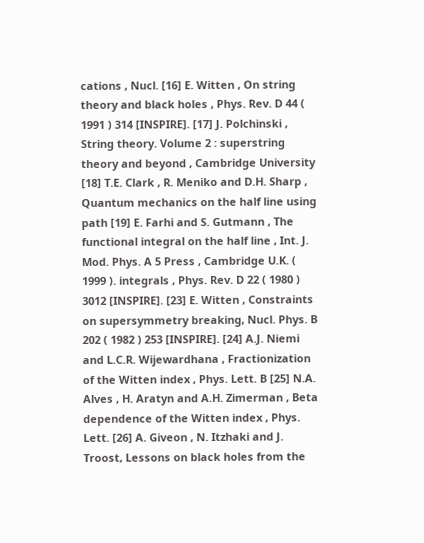cations , Nucl. [16] E. Witten , On string theory and black holes , Phys. Rev. D 44 ( 1991 ) 314 [INSPIRE]. [17] J. Polchinski , String theory. Volume 2 : superstring theory and beyond , Cambridge University [18] T.E. Clark , R. Meniko and D.H. Sharp , Quantum mechanics on the half line using path [19] E. Farhi and S. Gutmann , The functional integral on the half line , Int. J. Mod. Phys. A 5 Press , Cambridge U.K. ( 1999 ). integrals , Phys. Rev. D 22 ( 1980 ) 3012 [INSPIRE]. [23] E. Witten , Constraints on supersymmetry breaking, Nucl. Phys. B 202 ( 1982 ) 253 [INSPIRE]. [24] A.J. Niemi and L.C.R. Wijewardhana , Fractionization of the Witten index , Phys. Lett. B [25] N.A. Alves , H. Aratyn and A.H. Zimerman , Beta dependence of the Witten index , Phys. Lett. [26] A. Giveon , N. Itzhaki and J. Troost, Lessons on black holes from the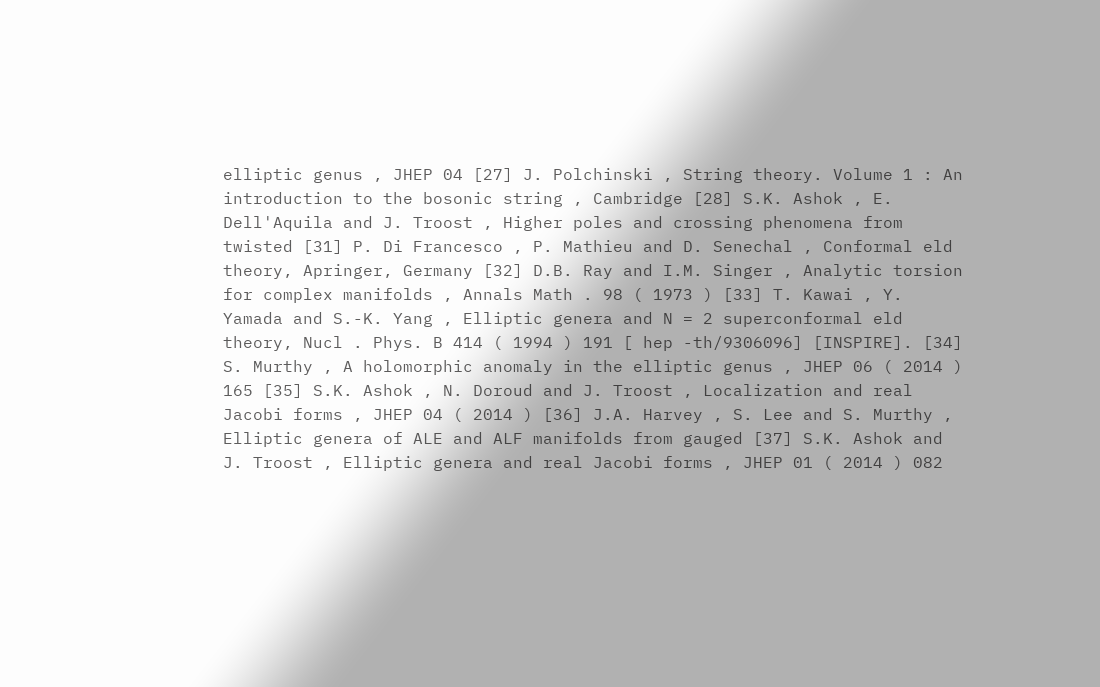elliptic genus , JHEP 04 [27] J. Polchinski , String theory. Volume 1 : An introduction to the bosonic string , Cambridge [28] S.K. Ashok , E. Dell'Aquila and J. Troost , Higher poles and crossing phenomena from twisted [31] P. Di Francesco , P. Mathieu and D. Senechal , Conformal eld theory, Apringer, Germany [32] D.B. Ray and I.M. Singer , Analytic torsion for complex manifolds , Annals Math . 98 ( 1973 ) [33] T. Kawai , Y. Yamada and S.-K. Yang , Elliptic genera and N = 2 superconformal eld theory, Nucl . Phys. B 414 ( 1994 ) 191 [ hep -th/9306096] [INSPIRE]. [34] S. Murthy , A holomorphic anomaly in the elliptic genus , JHEP 06 ( 2014 ) 165 [35] S.K. Ashok , N. Doroud and J. Troost , Localization and real Jacobi forms , JHEP 04 ( 2014 ) [36] J.A. Harvey , S. Lee and S. Murthy , Elliptic genera of ALE and ALF manifolds from gauged [37] S.K. Ashok and J. Troost , Elliptic genera and real Jacobi forms , JHEP 01 ( 2014 ) 082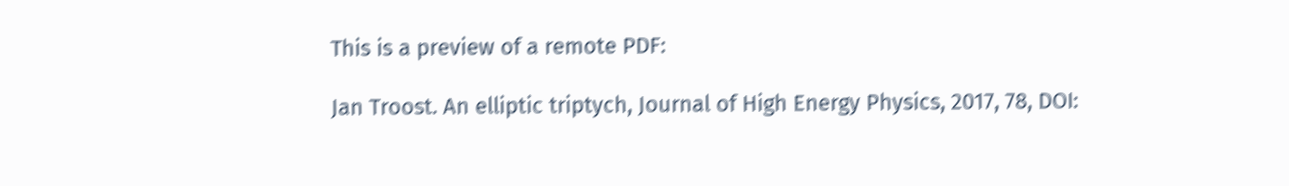This is a preview of a remote PDF:

Jan Troost. An elliptic triptych, Journal of High Energy Physics, 2017, 78, DOI: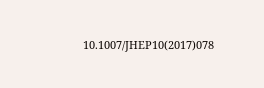10.1007/JHEP10(2017)078